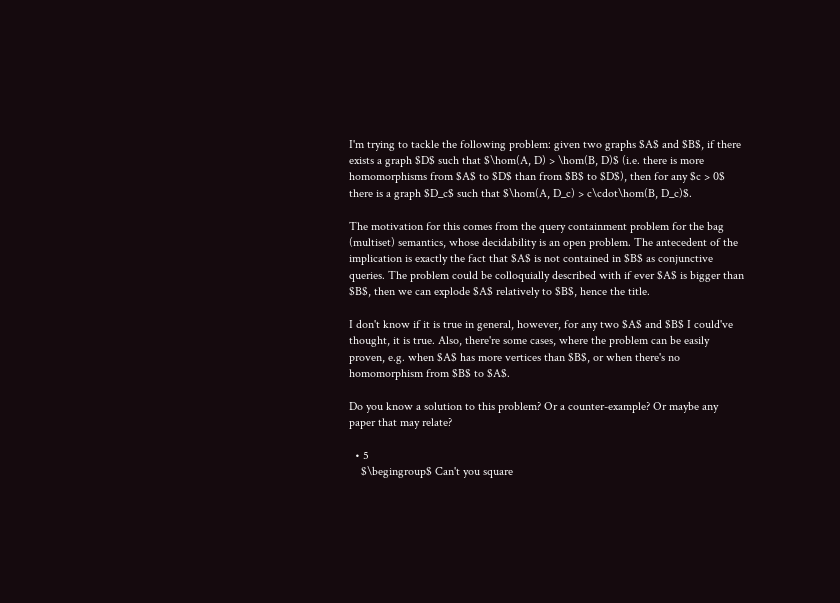I'm trying to tackle the following problem: given two graphs $A$ and $B$, if there exists a graph $D$ such that $\hom(A, D) > \hom(B, D)$ (i.e. there is more homomorphisms from $A$ to $D$ than from $B$ to $D$), then for any $c > 0$ there is a graph $D_c$ such that $\hom(A, D_c) > c\cdot\hom(B, D_c)$.

The motivation for this comes from the query containment problem for the bag (multiset) semantics, whose decidability is an open problem. The antecedent of the implication is exactly the fact that $A$ is not contained in $B$ as conjunctive queries. The problem could be colloquially described with if ever $A$ is bigger than $B$, then we can explode $A$ relatively to $B$, hence the title.

I don't know if it is true in general, however, for any two $A$ and $B$ I could've thought, it is true. Also, there're some cases, where the problem can be easily proven, e.g. when $A$ has more vertices than $B$, or when there's no homomorphism from $B$ to $A$.

Do you know a solution to this problem? Or a counter-example? Or maybe any paper that may relate?

  • 5
    $\begingroup$ Can't you square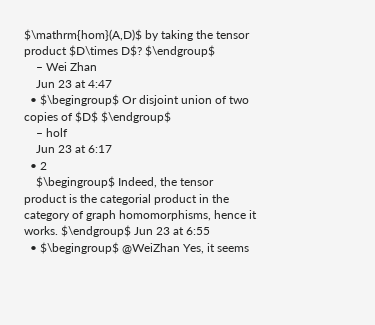$\mathrm{hom}(A,D)$ by taking the tensor product $D\times D$? $\endgroup$
    – Wei Zhan
    Jun 23 at 4:47
  • $\begingroup$ Or disjoint union of two copies of $D$ $\endgroup$
    – holf
    Jun 23 at 6:17
  • 2
    $\begingroup$ Indeed, the tensor product is the categorial product in the category of graph homomorphisms, hence it works. $\endgroup$ Jun 23 at 6:55
  • $\begingroup$ @WeiZhan Yes, it seems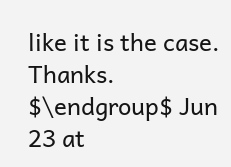like it is the case. Thanks. $\endgroup$ Jun 23 at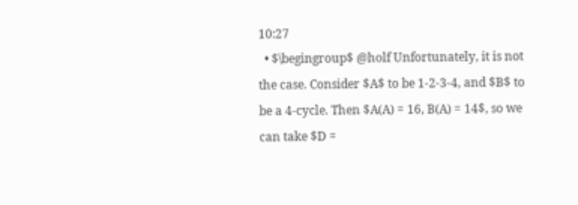10:27
  • $\begingroup$ @holf Unfortunately, it is not the case. Consider $A$ to be 1-2-3-4, and $B$ to be a 4-cycle. Then $A(A) = 16, B(A) = 14$, so we can take $D =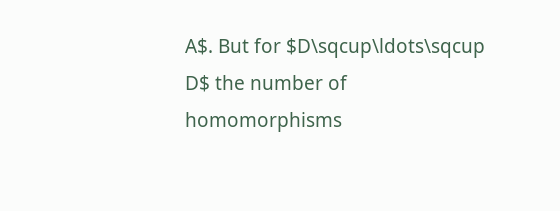A$. But for $D\sqcup\ldots\sqcup D$ the number of homomorphisms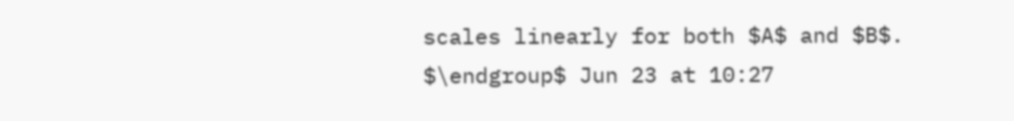scales linearly for both $A$ and $B$. $\endgroup$ Jun 23 at 10:27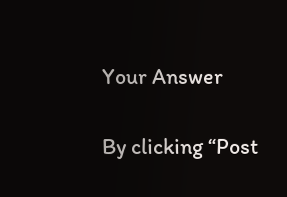Your Answer

By clicking “Post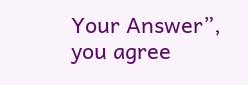Your Answer”, you agree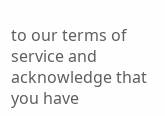to our terms of service and acknowledge that you have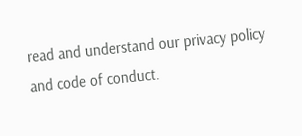read and understand our privacy policy and code of conduct.